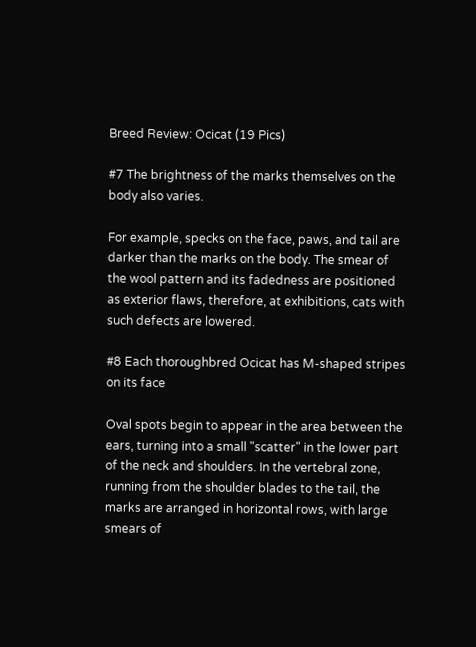Breed Review: Ocicat (19 Pics)

#7 The brightness of the marks themselves on the body also varies.

For example, specks on the face, paws, and tail are darker than the marks on the body. The smear of the wool pattern and its fadedness are positioned as exterior flaws, therefore, at exhibitions, cats with such defects are lowered.

#8 Each thoroughbred Ocicat has M-shaped stripes on its face

Oval spots begin to appear in the area between the ears, turning into a small "scatter" in the lower part of the neck and shoulders. In the vertebral zone, running from the shoulder blades to the tail, the marks are arranged in horizontal rows, with large smears of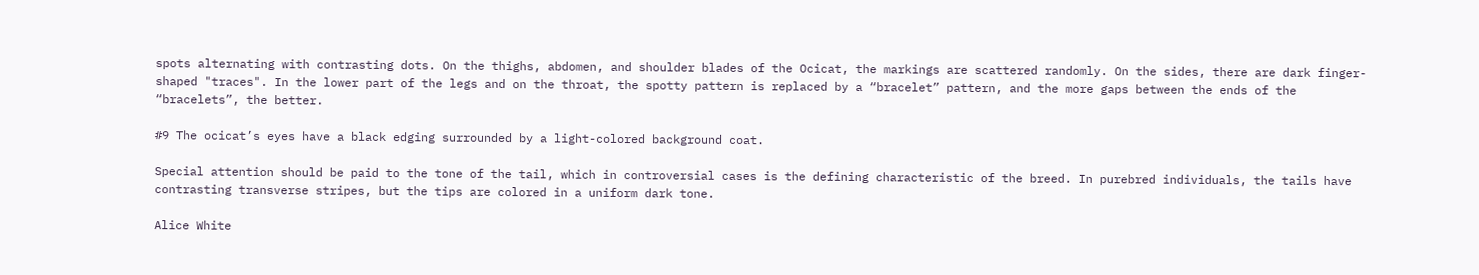spots alternating with contrasting dots. On the thighs, abdomen, and shoulder blades of the Ocicat, the markings are scattered randomly. On the sides, there are dark finger-shaped "traces". In the lower part of the legs and on the throat, the spotty pattern is replaced by a “bracelet” pattern, and the more gaps between the ends of the “bracelets”, the better.

#9 The ocicat’s eyes have a black edging surrounded by a light-colored background coat.

Special attention should be paid to the tone of the tail, which in controversial cases is the defining characteristic of the breed. In purebred individuals, the tails have contrasting transverse stripes, but the tips are colored in a uniform dark tone.

Alice White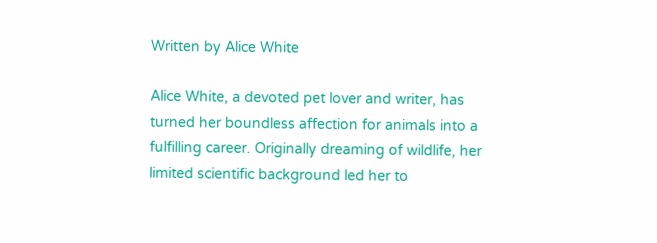Written by Alice White

Alice White, a devoted pet lover and writer, has turned her boundless affection for animals into a fulfilling career. Originally dreaming of wildlife, her limited scientific background led her to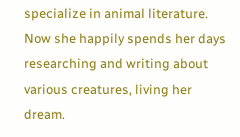specialize in animal literature. Now she happily spends her days researching and writing about various creatures, living her dream.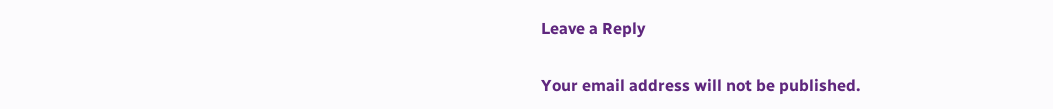Leave a Reply


Your email address will not be published.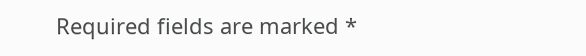Required fields are marked *